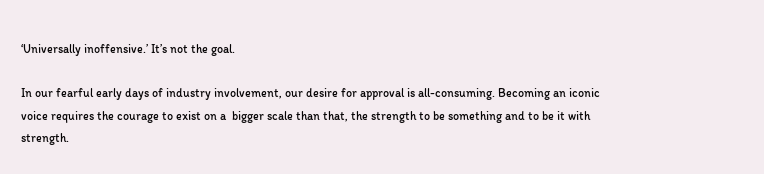‘Universally inoffensive.’ It’s not the goal.

In our fearful early days of industry involvement, our desire for approval is all-consuming. Becoming an iconic voice requires the courage to exist on a  bigger scale than that, the strength to be something and to be it with strength.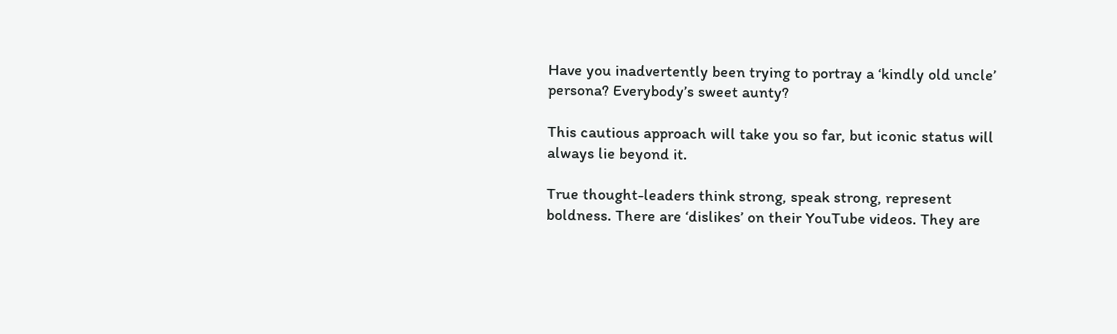Have you inadvertently been trying to portray a ‘kindly old uncle’ persona? Everybody’s sweet aunty?

This cautious approach will take you so far, but iconic status will always lie beyond it.

True thought-leaders think strong, speak strong, represent boldness. There are ‘dislikes’ on their YouTube videos. They are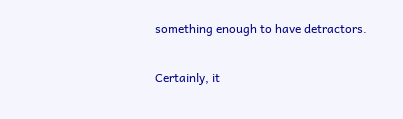something enough to have detractors.

Certainly, it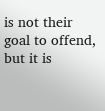is not their goal to offend, but it is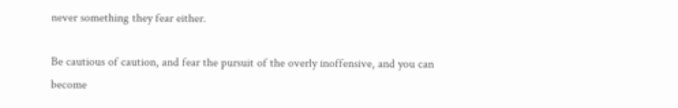never something they fear either.

Be cautious of caution, and fear the pursuit of the overly inoffensive, and you can become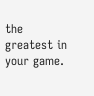the greatest in your game.